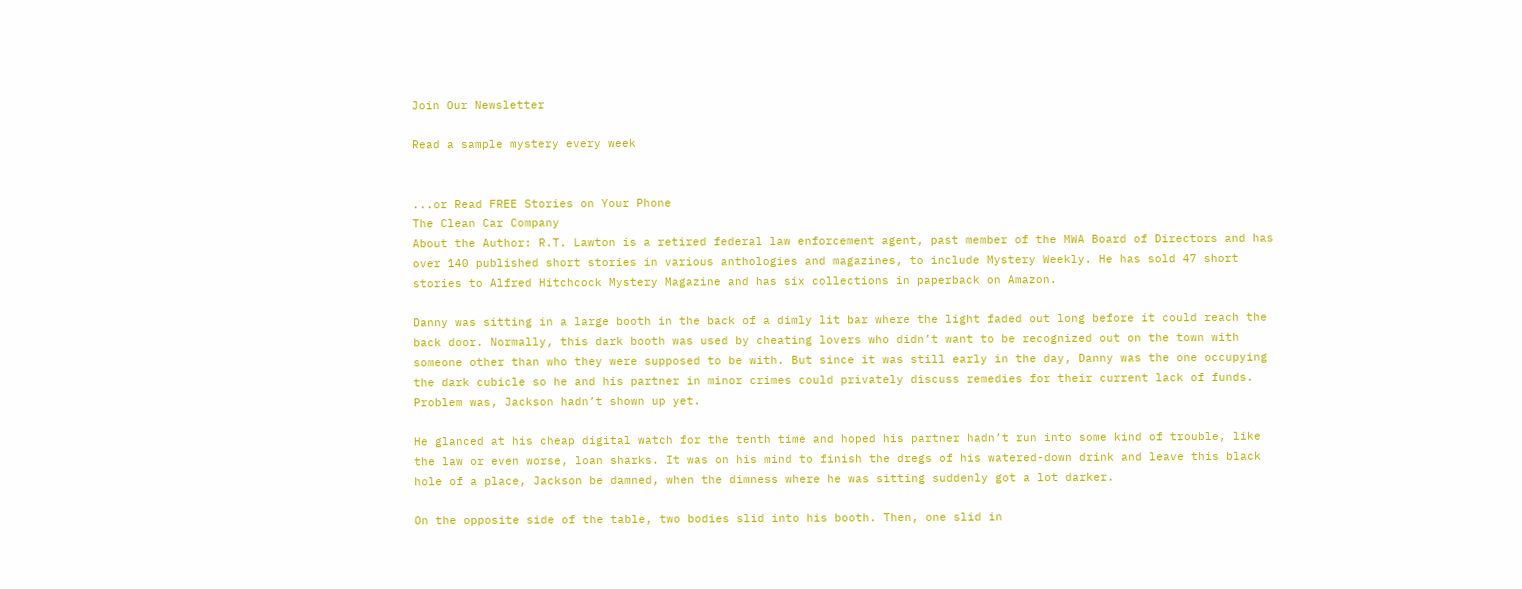Join Our Newsletter

Read a sample mystery every week


...or Read FREE Stories on Your Phone
The Clean Car Company
About the Author: R.T. Lawton is a retired federal law enforcement agent, past member of the MWA Board of Directors and has over 140 published short stories in various anthologies and magazines, to include Mystery Weekly. He has sold 47 short stories to Alfred Hitchcock Mystery Magazine and has six collections in paperback on Amazon.

Danny was sitting in a large booth in the back of a dimly lit bar where the light faded out long before it could reach the back door. Normally, this dark booth was used by cheating lovers who didn’t want to be recognized out on the town with someone other than who they were supposed to be with. But since it was still early in the day, Danny was the one occupying the dark cubicle so he and his partner in minor crimes could privately discuss remedies for their current lack of funds. Problem was, Jackson hadn’t shown up yet.

He glanced at his cheap digital watch for the tenth time and hoped his partner hadn’t run into some kind of trouble, like the law or even worse, loan sharks. It was on his mind to finish the dregs of his watered-down drink and leave this black hole of a place, Jackson be damned, when the dimness where he was sitting suddenly got a lot darker.

On the opposite side of the table, two bodies slid into his booth. Then, one slid in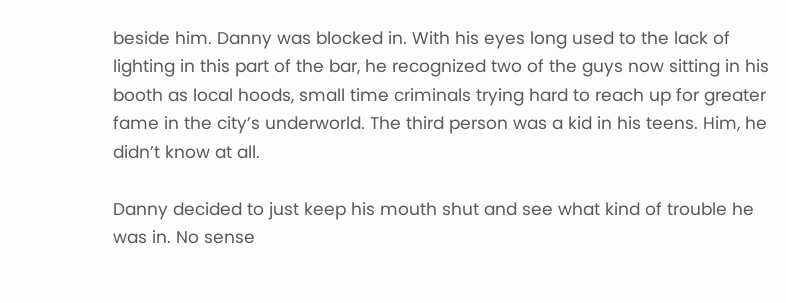beside him. Danny was blocked in. With his eyes long used to the lack of lighting in this part of the bar, he recognized two of the guys now sitting in his booth as local hoods, small time criminals trying hard to reach up for greater fame in the city’s underworld. The third person was a kid in his teens. Him, he didn’t know at all.

Danny decided to just keep his mouth shut and see what kind of trouble he was in. No sense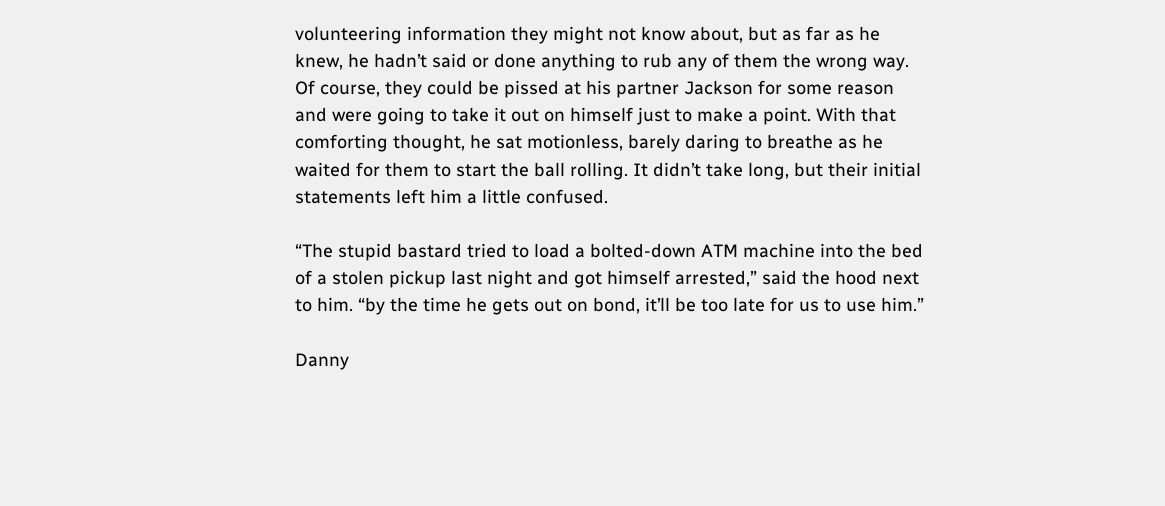volunteering information they might not know about, but as far as he knew, he hadn’t said or done anything to rub any of them the wrong way. Of course, they could be pissed at his partner Jackson for some reason and were going to take it out on himself just to make a point. With that comforting thought, he sat motionless, barely daring to breathe as he waited for them to start the ball rolling. It didn’t take long, but their initial statements left him a little confused.

“The stupid bastard tried to load a bolted-down ATM machine into the bed of a stolen pickup last night and got himself arrested,” said the hood next to him. “by the time he gets out on bond, it’ll be too late for us to use him.”

Danny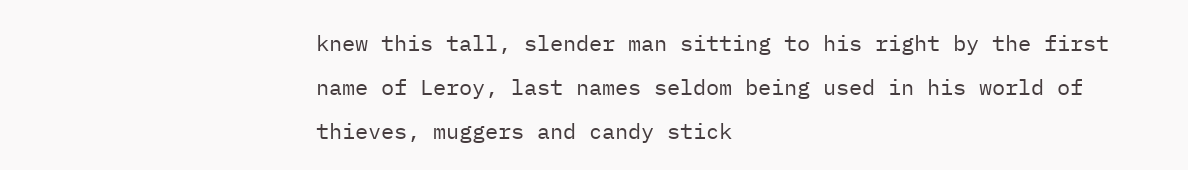knew this tall, slender man sitting to his right by the first name of Leroy, last names seldom being used in his world of thieves, muggers and candy stick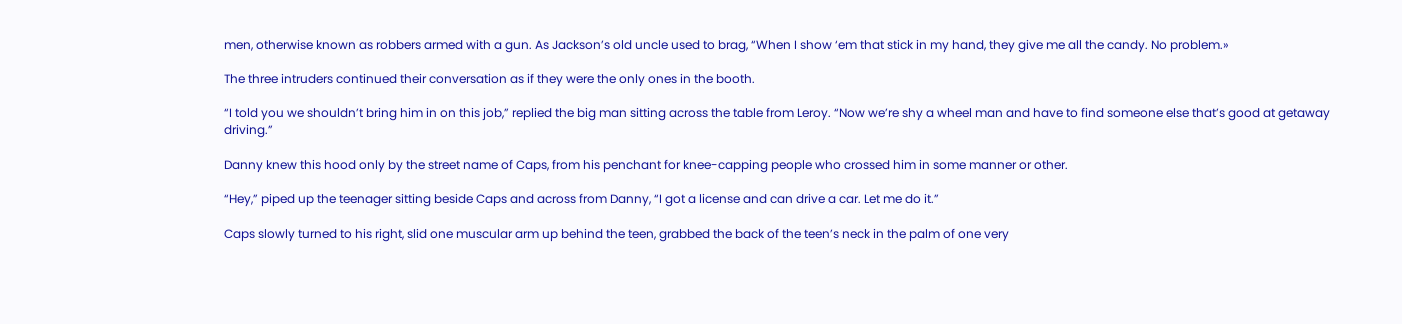men, otherwise known as robbers armed with a gun. As Jackson’s old uncle used to brag, “When I show ‘em that stick in my hand, they give me all the candy. No problem.»

The three intruders continued their conversation as if they were the only ones in the booth.

“I told you we shouldn’t bring him in on this job,” replied the big man sitting across the table from Leroy. “Now we’re shy a wheel man and have to find someone else that’s good at getaway driving.”

Danny knew this hood only by the street name of Caps, from his penchant for knee-capping people who crossed him in some manner or other.

“Hey,” piped up the teenager sitting beside Caps and across from Danny, “I got a license and can drive a car. Let me do it.”

Caps slowly turned to his right, slid one muscular arm up behind the teen, grabbed the back of the teen’s neck in the palm of one very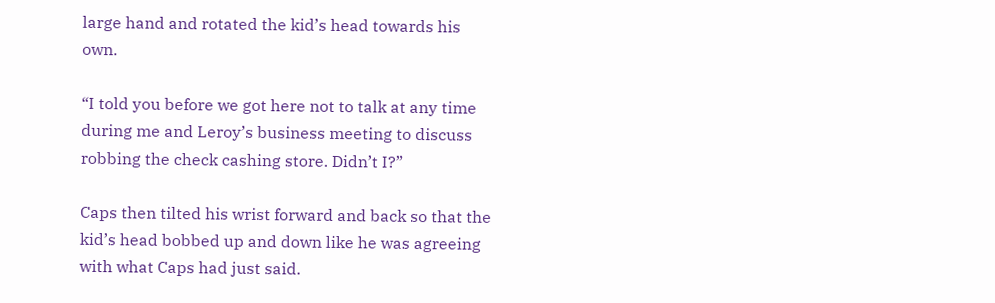large hand and rotated the kid’s head towards his own.

“I told you before we got here not to talk at any time during me and Leroy’s business meeting to discuss robbing the check cashing store. Didn’t I?”

Caps then tilted his wrist forward and back so that the kid’s head bobbed up and down like he was agreeing with what Caps had just said.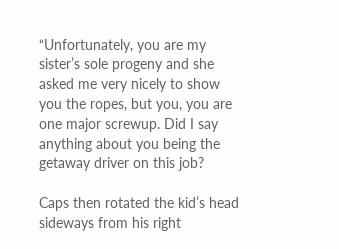“Unfortunately, you are my sister’s sole progeny and she asked me very nicely to show you the ropes, but you, you are one major screwup. Did I say anything about you being the getaway driver on this job?

Caps then rotated the kid’s head sideways from his right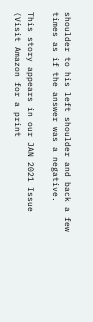shoulder to his left shoulder and back a few times as if the answer was a negative.

This story appears in our JAN 2021 Issue
(Visit Amazon for a print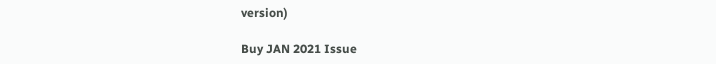version)

Buy JAN 2021 Issue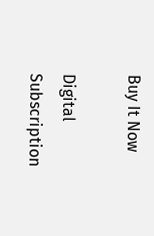Buy It Now

Digital Subscription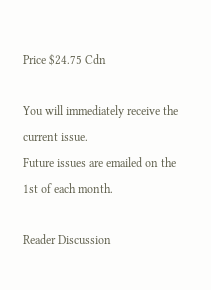Price $24.75 Cdn

You will immediately receive the current issue.
Future issues are emailed on the 1st of each month.

Reader Discussion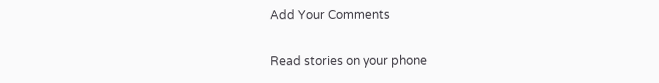Add Your Comments

Read stories on your phone